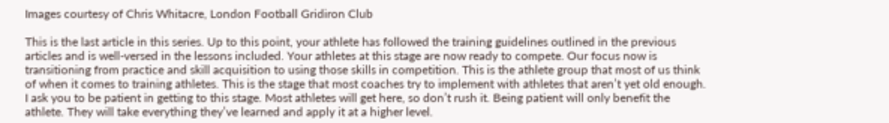Images courtesy of Chris Whitacre, London Football Gridiron Club

This is the last article in this series. Up to this point, your athlete has followed the training guidelines outlined in the previous articles and is well-versed in the lessons included. Your athletes at this stage are now ready to compete. Our focus now is transitioning from practice and skill acquisition to using those skills in competition. This is the athlete group that most of us think of when it comes to training athletes. This is the stage that most coaches try to implement with athletes that aren’t yet old enough. I ask you to be patient in getting to this stage. Most athletes will get here, so don’t rush it. Being patient will only benefit the athlete. They will take everything they’ve learned and apply it at a higher level.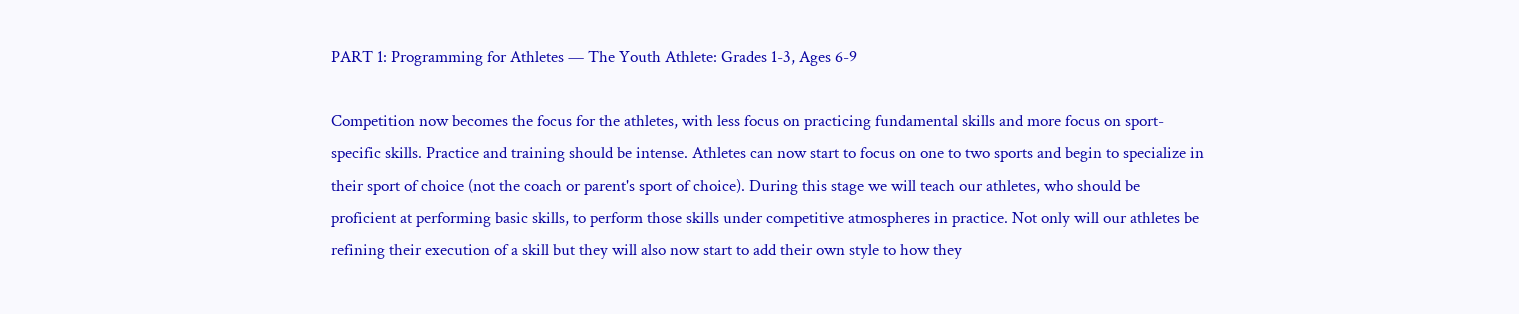PART 1: Programming for Athletes — The Youth Athlete: Grades 1-3, Ages 6-9

Competition now becomes the focus for the athletes, with less focus on practicing fundamental skills and more focus on sport-specific skills. Practice and training should be intense. Athletes can now start to focus on one to two sports and begin to specialize in their sport of choice (not the coach or parent's sport of choice). During this stage we will teach our athletes, who should be proficient at performing basic skills, to perform those skills under competitive atmospheres in practice. Not only will our athletes be refining their execution of a skill but they will also now start to add their own style to how they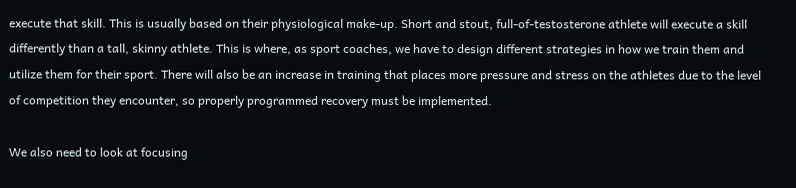execute that skill. This is usually based on their physiological make-up. Short and stout, full-of-testosterone athlete will execute a skill differently than a tall, skinny athlete. This is where, as sport coaches, we have to design different strategies in how we train them and utilize them for their sport. There will also be an increase in training that places more pressure and stress on the athletes due to the level of competition they encounter, so properly programmed recovery must be implemented.

We also need to look at focusing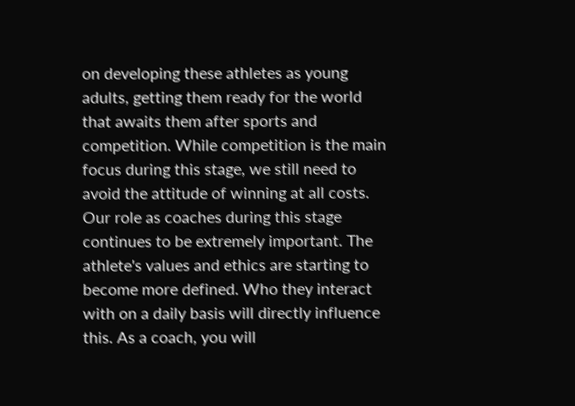on developing these athletes as young adults, getting them ready for the world that awaits them after sports and competition. While competition is the main focus during this stage, we still need to avoid the attitude of winning at all costs. Our role as coaches during this stage continues to be extremely important. The athlete's values and ethics are starting to become more defined. Who they interact with on a daily basis will directly influence this. As a coach, you will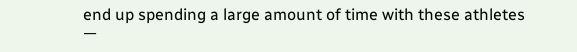end up spending a large amount of time with these athletes —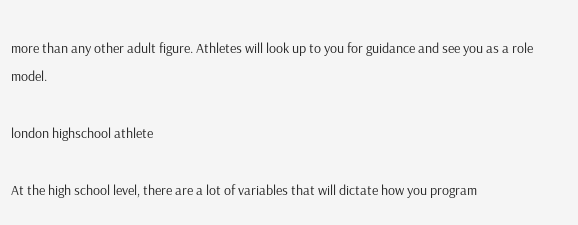more than any other adult figure. Athletes will look up to you for guidance and see you as a role model.

london highschool athlete

At the high school level, there are a lot of variables that will dictate how you program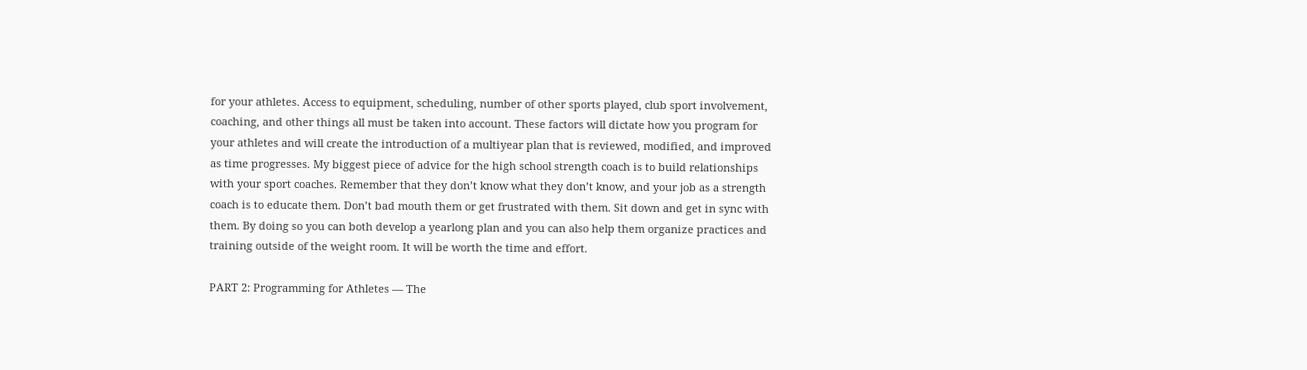for your athletes. Access to equipment, scheduling, number of other sports played, club sport involvement, coaching, and other things all must be taken into account. These factors will dictate how you program for your athletes and will create the introduction of a multiyear plan that is reviewed, modified, and improved as time progresses. My biggest piece of advice for the high school strength coach is to build relationships with your sport coaches. Remember that they don’t know what they don’t know, and your job as a strength coach is to educate them. Don’t bad mouth them or get frustrated with them. Sit down and get in sync with them. By doing so you can both develop a yearlong plan and you can also help them organize practices and training outside of the weight room. It will be worth the time and effort.

PART 2: Programming for Athletes — The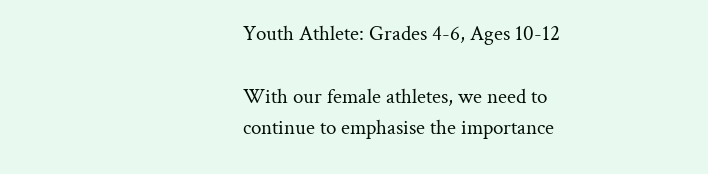Youth Athlete: Grades 4-6, Ages 10-12

With our female athletes, we need to continue to emphasise the importance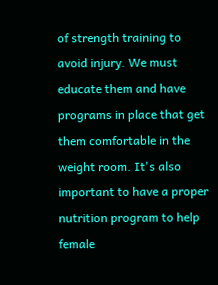of strength training to avoid injury. We must educate them and have programs in place that get them comfortable in the weight room. It's also important to have a proper nutrition program to help female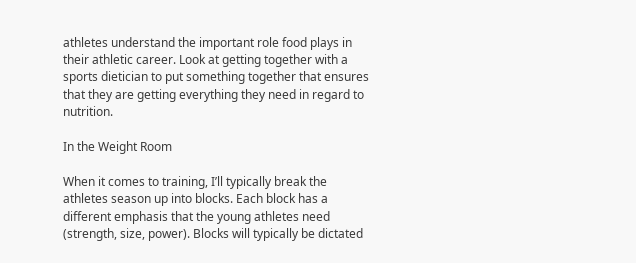athletes understand the important role food plays in their athletic career. Look at getting together with a sports dietician to put something together that ensures that they are getting everything they need in regard to nutrition.

In the Weight Room

When it comes to training, I’ll typically break the athletes season up into blocks. Each block has a different emphasis that the young athletes need (strength, size, power). Blocks will typically be dictated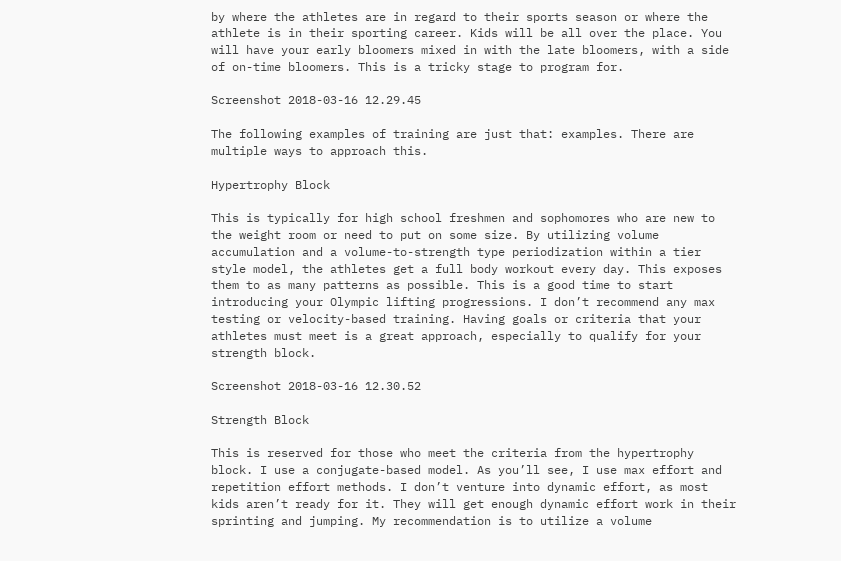by where the athletes are in regard to their sports season or where the athlete is in their sporting career. Kids will be all over the place. You will have your early bloomers mixed in with the late bloomers, with a side of on-time bloomers. This is a tricky stage to program for.

Screenshot 2018-03-16 12.29.45

The following examples of training are just that: examples. There are multiple ways to approach this.

Hypertrophy Block

This is typically for high school freshmen and sophomores who are new to the weight room or need to put on some size. By utilizing volume accumulation and a volume-to-strength type periodization within a tier style model, the athletes get a full body workout every day. This exposes them to as many patterns as possible. This is a good time to start introducing your Olympic lifting progressions. I don’t recommend any max testing or velocity-based training. Having goals or criteria that your athletes must meet is a great approach, especially to qualify for your strength block.

Screenshot 2018-03-16 12.30.52

Strength Block

This is reserved for those who meet the criteria from the hypertrophy block. I use a conjugate-based model. As you’ll see, I use max effort and repetition effort methods. I don’t venture into dynamic effort, as most kids aren’t ready for it. They will get enough dynamic effort work in their sprinting and jumping. My recommendation is to utilize a volume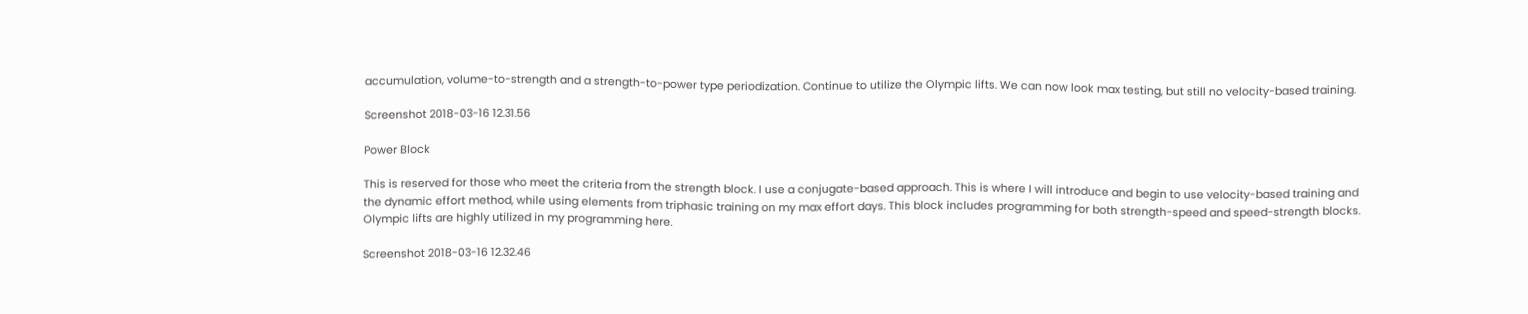accumulation, volume-to-strength and a strength-to-power type periodization. Continue to utilize the Olympic lifts. We can now look max testing, but still no velocity-based training.

Screenshot 2018-03-16 12.31.56

Power Block

This is reserved for those who meet the criteria from the strength block. I use a conjugate-based approach. This is where I will introduce and begin to use velocity-based training and the dynamic effort method, while using elements from triphasic training on my max effort days. This block includes programming for both strength-speed and speed-strength blocks. Olympic lifts are highly utilized in my programming here.

Screenshot 2018-03-16 12.32.46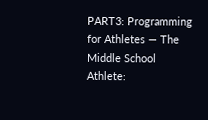PART3: Programming for Athletes — The Middle School Athlete: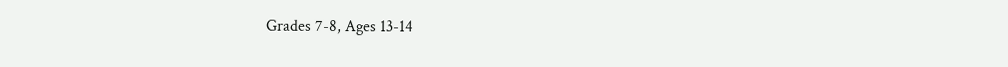Grades 7-8, Ages 13-14